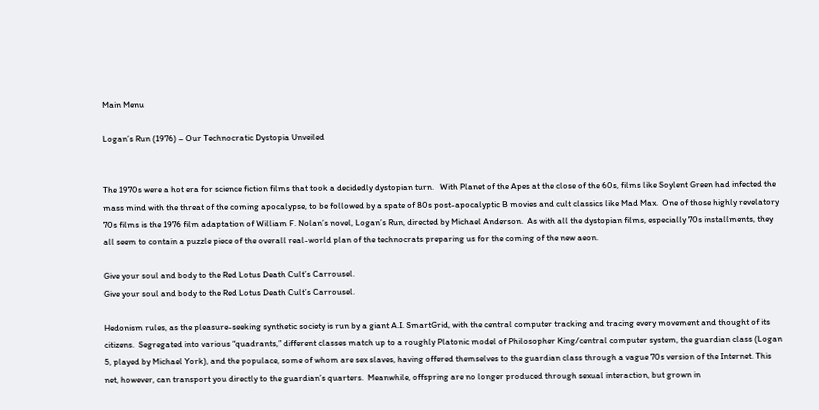Main Menu

Logan’s Run (1976) – Our Technocratic Dystopia Unveiled


The 1970s were a hot era for science fiction films that took a decidedly dystopian turn.   With Planet of the Apes at the close of the 60s, films like Soylent Green had infected the mass mind with the threat of the coming apocalypse, to be followed by a spate of 80s post-apocalyptic B movies and cult classics like Mad Max.  One of those highly revelatory 70s films is the 1976 film adaptation of William F. Nolan’s novel, Logan’s Run, directed by Michael Anderson.  As with all the dystopian films, especially 70s installments, they all seem to contain a puzzle piece of the overall real-world plan of the technocrats preparing us for the coming of the new aeon.

Give your soul and body to the Red Lotus Death Cult’s Carrousel.
Give your soul and body to the Red Lotus Death Cult’s Carrousel.

Hedonism rules, as the pleasure-seeking synthetic society is run by a giant A.I. SmartGrid, with the central computer tracking and tracing every movement and thought of its citizens.  Segregated into various “quadrants,” different classes match up to a roughly Platonic model of Philosopher King/central computer system, the guardian class (Logan 5, played by Michael York), and the populace, some of whom are sex slaves, having offered themselves to the guardian class through a vague 70s version of the Internet. This net, however, can transport you directly to the guardian’s quarters.  Meanwhile, offspring are no longer produced through sexual interaction, but grown in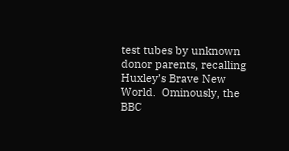test tubes by unknown donor parents, recalling Huxley’s Brave New World.  Ominously, the BBC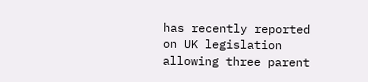has recently reported on UK legislation allowing three parent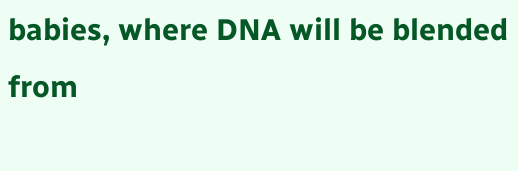babies, where DNA will be blended from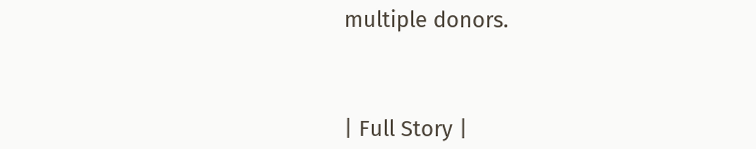multiple donors.



| Full Story |